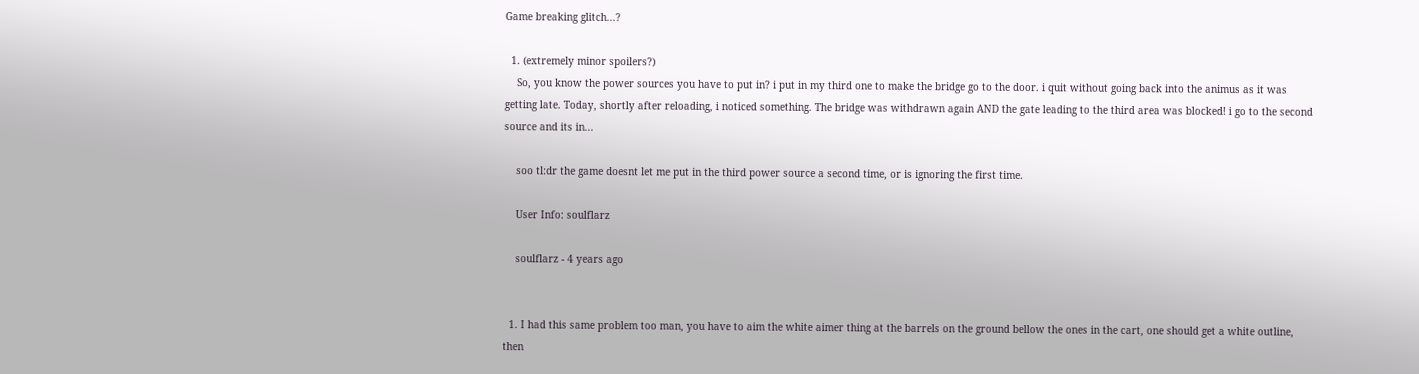Game breaking glitch...?

  1. (extremely minor spoilers?)
    So, you know the power sources you have to put in? i put in my third one to make the bridge go to the door. i quit without going back into the animus as it was getting late. Today, shortly after reloading, i noticed something. The bridge was withdrawn again AND the gate leading to the third area was blocked! i go to the second source and its in...

    soo tl:dr the game doesnt let me put in the third power source a second time, or is ignoring the first time.

    User Info: soulflarz

    soulflarz - 4 years ago


  1. I had this same problem too man, you have to aim the white aimer thing at the barrels on the ground bellow the ones in the cart, one should get a white outline, then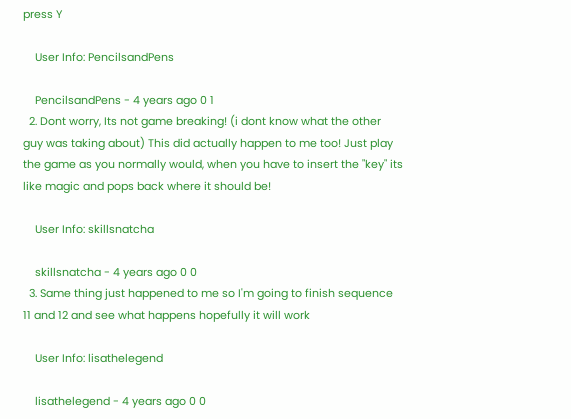press Y

    User Info: PencilsandPens

    PencilsandPens - 4 years ago 0 1
  2. Dont worry, Its not game breaking! (i dont know what the other guy was taking about) This did actually happen to me too! Just play the game as you normally would, when you have to insert the "key" its like magic and pops back where it should be!

    User Info: skillsnatcha

    skillsnatcha - 4 years ago 0 0
  3. Same thing just happened to me so I'm going to finish sequence 11 and 12 and see what happens hopefully it will work

    User Info: lisathelegend

    lisathelegend - 4 years ago 0 0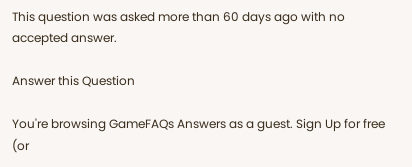This question was asked more than 60 days ago with no accepted answer.

Answer this Question

You're browsing GameFAQs Answers as a guest. Sign Up for free (or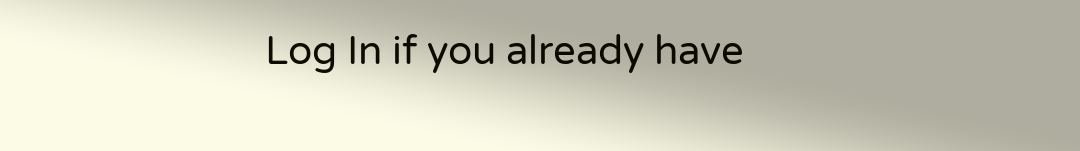Log In if you already have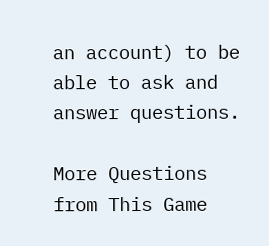an account) to be able to ask and answer questions.

More Questions from This Game